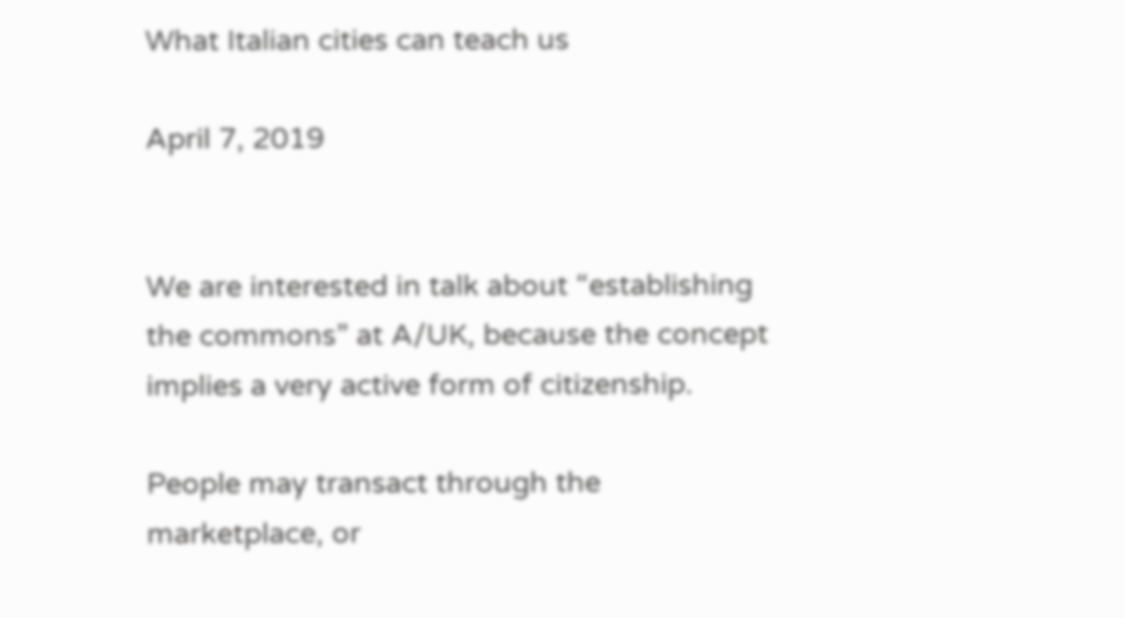What Italian cities can teach us

April 7, 2019


We are interested in talk about “establishing the commons” at A/UK, because the concept implies a very active form of citizenship.

People may transact through the marketplace, or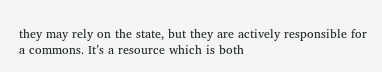they may rely on the state, but they are actively responsible for a commons. It’s a resource which is both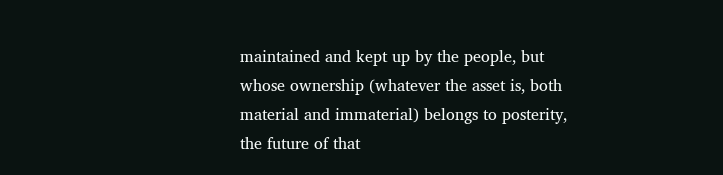maintained and kept up by the people, but whose ownership (whatever the asset is, both material and immaterial) belongs to posterity, the future of that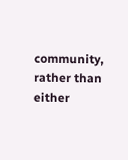community, rather than either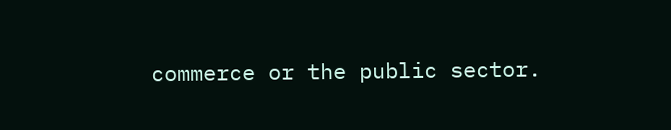commerce or the public sector.